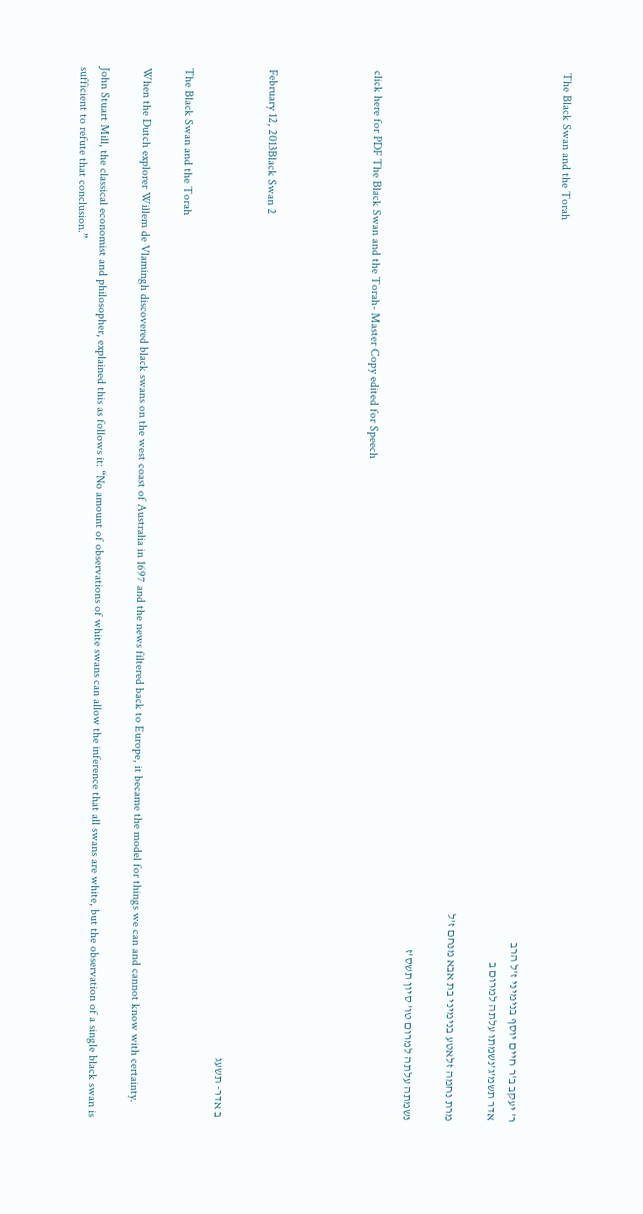The Black Swan and the Torah

ר’ יעקב ב’ר חיים יוסף בנימיני ז’ל הרב
אדר תשמ’ג’נשמתו עלתה למרום ב

מרת נחמה זלאטע בנימיני בת אבא מנחם ז’ל

נשמתה עלתה למרום טו’ סיון תשס’ז

click here for PDF The Black Swan and the Torah- Master Copy edited for Speech




February 12, 2013Black Swan 2

ב אדר- תשעג

The Black Swan and the Torah

When the Dutch explorer Willem de Vlamingh discovered black swans on the west coast of Australia in 1697 and the news filtered back to Europe, it became the model for things we can and cannot know with certainty.

John Stuart Mill, the classical economist and philosopher, explained this as follows it: “No amount of observations of white swans can allow the inference that all swans are white, but the observation of a single black swan is sufficient to refute that conclusion.”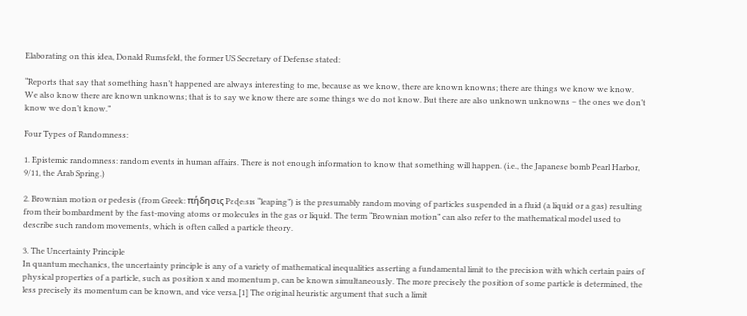Elaborating on this idea, Donald Rumsfeld, the former US Secretary of Defense stated:

“Reports that say that something hasn’t happened are always interesting to me, because as we know, there are known knowns; there are things we know we know. We also know there are known unknowns; that is to say we know there are some things we do not know. But there are also unknown unknowns – the ones we don’t know we don’t know.”

Four Types of Randomness:

1. Epistemic randomness: random events in human affairs. There is not enough information to know that something will happen. (i.e., the Japanese bomb Pearl Harbor, 9/11, the Arab Spring.)

2. Brownian motion or pedesis (from Greek: πήδησις Pɛɖeːsɪs “leaping”) is the presumably random moving of particles suspended in a fluid (a liquid or a gas) resulting from their bombardment by the fast-moving atoms or molecules in the gas or liquid. The term “Brownian motion” can also refer to the mathematical model used to describe such random movements, which is often called a particle theory.

3. The Uncertainty Principle
In quantum mechanics, the uncertainty principle is any of a variety of mathematical inequalities asserting a fundamental limit to the precision with which certain pairs of physical properties of a particle, such as position x and momentum p, can be known simultaneously. The more precisely the position of some particle is determined, the less precisely its momentum can be known, and vice versa.[1] The original heuristic argument that such a limit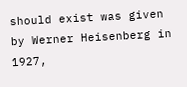should exist was given by Werner Heisenberg in 1927,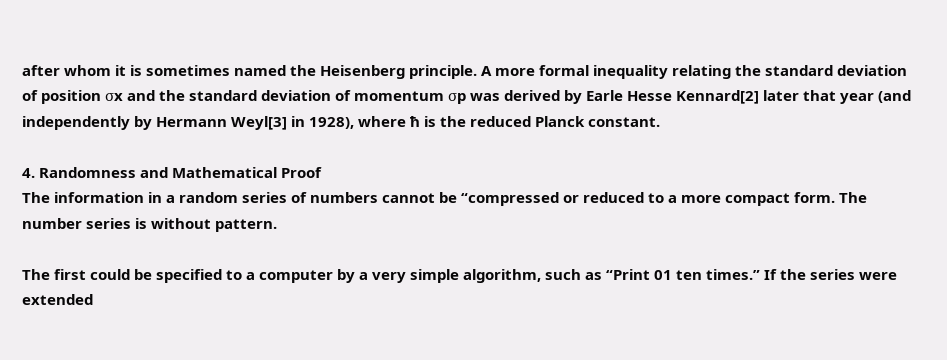after whom it is sometimes named the Heisenberg principle. A more formal inequality relating the standard deviation of position σx and the standard deviation of momentum σp was derived by Earle Hesse Kennard[2] later that year (and independently by Hermann Weyl[3] in 1928), where ħ is the reduced Planck constant.

4. Randomness and Mathematical Proof
The information in a random series of numbers cannot be “compressed or reduced to a more compact form. The number series is without pattern.

The first could be specified to a computer by a very simple algorithm, such as “Print 01 ten times.” If the series were extended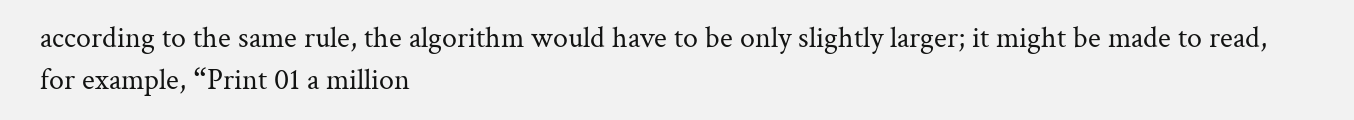according to the same rule, the algorithm would have to be only slightly larger; it might be made to read, for example, “Print 01 a million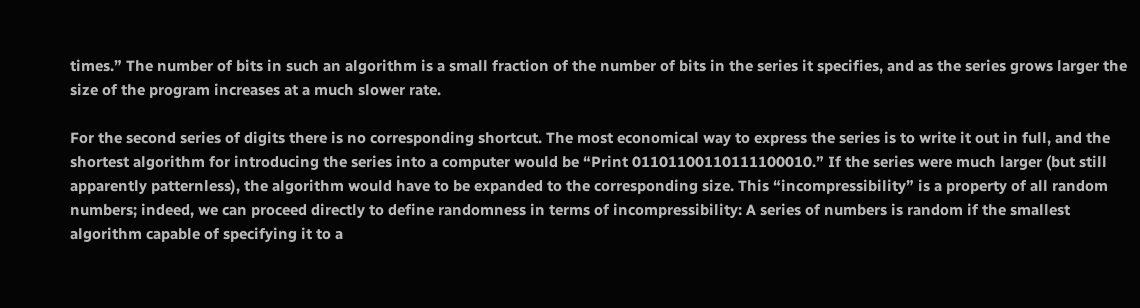times.” The number of bits in such an algorithm is a small fraction of the number of bits in the series it specifies, and as the series grows larger the size of the program increases at a much slower rate.

For the second series of digits there is no corresponding shortcut. The most economical way to express the series is to write it out in full, and the shortest algorithm for introducing the series into a computer would be “Print 01101100110111100010.” If the series were much larger (but still apparently patternless), the algorithm would have to be expanded to the corresponding size. This “incompressibility” is a property of all random numbers; indeed, we can proceed directly to define randomness in terms of incompressibility: A series of numbers is random if the smallest algorithm capable of specifying it to a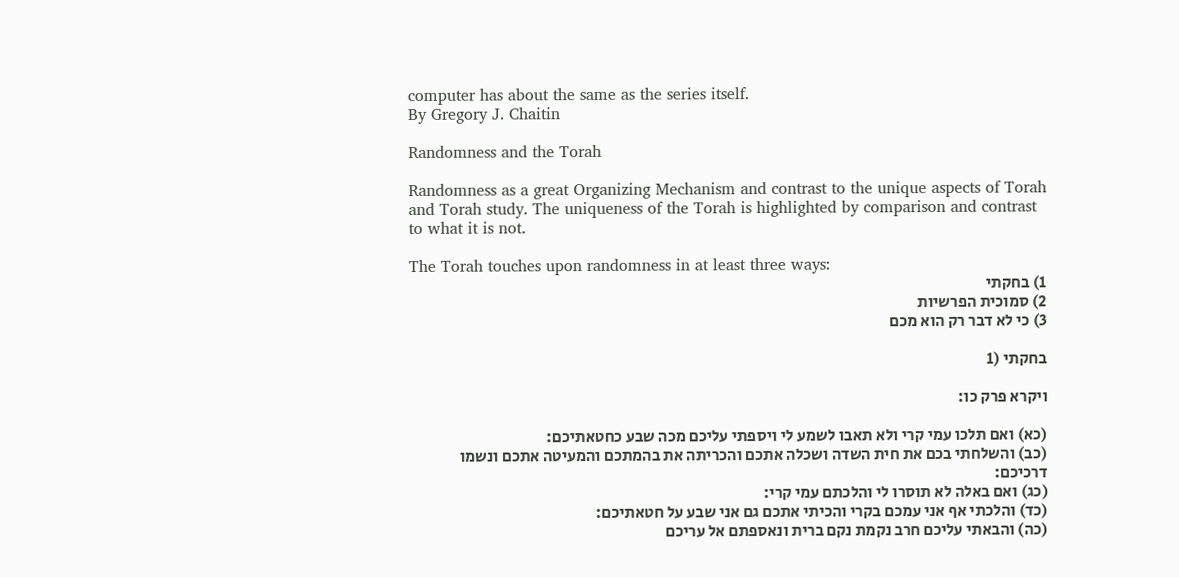computer has about the same as the series itself.
By Gregory J. Chaitin

Randomness and the Torah

Randomness as a great Organizing Mechanism and contrast to the unique aspects of Torah and Torah study. The uniqueness of the Torah is highlighted by comparison and contrast to what it is not.

The Torah touches upon randomness in at least three ways:
1) בחקתי
2) סמוכית הפרשיות
3) כי לא דבר רק הוא מכם

בחקתי (1

ויקרא פרק כו:

(כא) ואם תלכו עמי קרי ולא תאבו לשמע לי ויספתי עליכם מכה שבע כחטאתיכם:
(כב) והשלחתי בכם את חית השדה ושכלה אתכם והכריתה את בהמתכם והמעיטה אתכם ונשמו דרכיכם:
(כג) ואם באלה לא תוסרו לי והלכתם עמי קרי:
(כד) והלכתי אף אני עמכם בקרי והכיתי אתכם גם אני שבע על חטאתיכם:
(כה) והבאתי עליכם חרב נקמת נקם ברית ונאספתם אל עריכם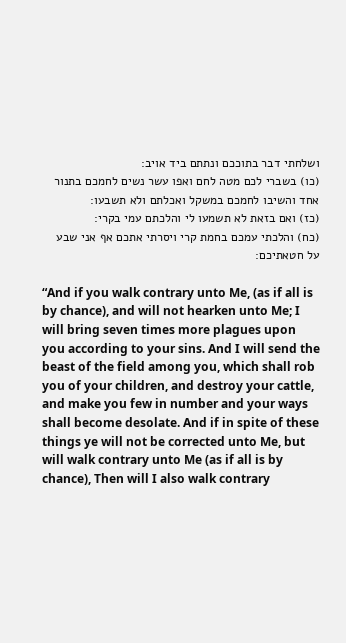ושלחתי דבר בתוככם ונתתם ביד אויב:
(כו) בשברי לכם מטה לחם ואפו עשר נשים לחמכם בתנור אחד והשיבו לחמכם במשקל ואכלתם ולא תשבעו:
(כז) ואם בזאת לא תשמעו לי והלכתם עמי בקרי:
(כח) והלכתי עמכם בחמת קרי ויסרתי אתכם אף אני שבע על חטאתיכם:

“And if you walk contrary unto Me, (as if all is by chance), and will not hearken unto Me; I will bring seven times more plagues upon you according to your sins. And I will send the beast of the field among you, which shall rob you of your children, and destroy your cattle, and make you few in number and your ways shall become desolate. And if in spite of these things ye will not be corrected unto Me, but will walk contrary unto Me (as if all is by chance), Then will I also walk contrary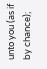unto you (as if by chance);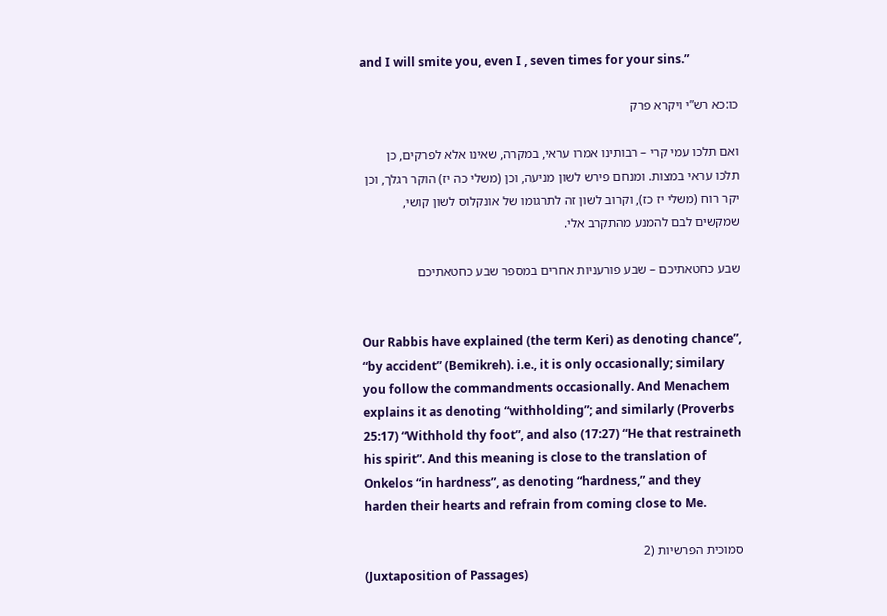and I will smite you, even I , seven times for your sins.”

כו:כא רש”י ויקרא פרק

ואם תלכו עמי קרי – רבותינו אמרו עראי, במקרה, שאינו אלא לפרקים, כן תלכו עראי במצות. ומנחם פירש לשון מניעה, וכן (משלי כה יז) הוקר רגלך, וכן יקר רוח (משלי יז כז), וקרוב לשון זה לתרגומו של אונקלוס לשון קושי, שמקשים לבם להמנע מהתקרב אלי.

שבע כחטאתיכם – שבע פורעניות אחרים במספר שבע כחטאתיכם


Our Rabbis have explained (the term Keri) as denoting chance”, “by accident” (Bemikreh). i.e., it is only occasionally; similary you follow the commandments occasionally. And Menachem explains it as denoting “withholding”; and similarly (Proverbs 25:17) “Withhold thy foot”, and also (17:27) “He that restraineth his spirit”. And this meaning is close to the translation of Onkelos “in hardness”, as denoting “hardness,” and they harden their hearts and refrain from coming close to Me.

סמוכית הפרשיות (2
(Juxtaposition of Passages)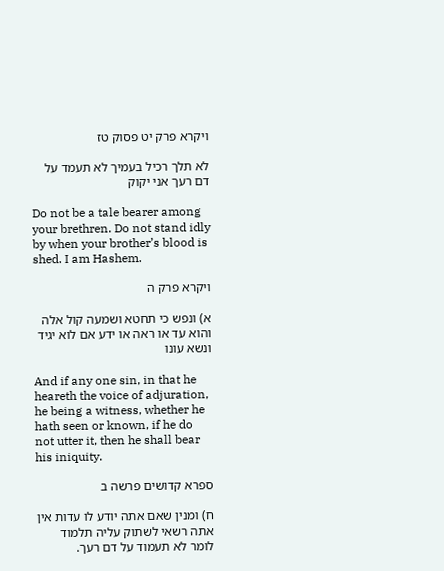ויקרא פרק יט פסוק טז

לא תלך רכיל בעמיך לא תעמד על דם רעך אני יקוק

Do not be a tale bearer among your brethren. Do not stand idly by when your brother’s blood is shed. I am Hashem.

ויקרא פרק ה

א) ונפש כי תחטא ושמעה קול אלה והוא עד או ראה או ידע אם לוא יגיד ונשא עונו

And if any one sin, in that he heareth the voice of adjuration, he being a witness, whether he hath seen or known, if he do not utter it, then he shall bear his iniquity.

ספרא קדושים פרשה ב

ח) ומנין שאם אתה יודע לו עדות אין אתה רשאי לשתוק עליה תלמוד לומר לא תעמוד על דם רעך.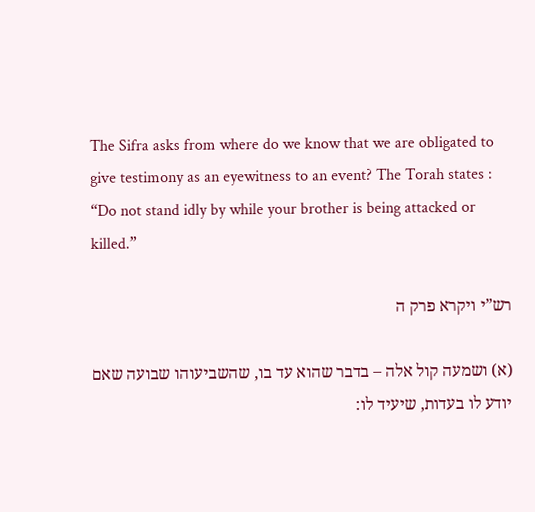The Sifra asks from where do we know that we are obligated to give testimony as an eyewitness to an event? The Torah states : “Do not stand idly by while your brother is being attacked or killed.”

רש”י ויקרא פרק ה

(א) ושמעה קול אלה – בדבר שהוא עד בו, שהשביעוהו שבועה שאם יודע לו בעדות, שיעיד לו: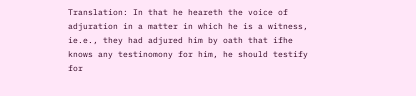Translation: In that he heareth the voice of adjuration in a matter in which he is a witness, ie.e., they had adjured him by oath that ifhe knows any testinomony for him, he should testify for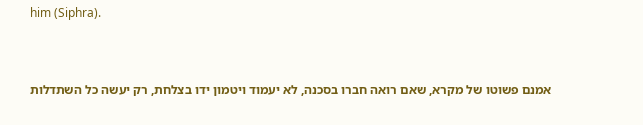him (Siphra).


אמנם פשוטו של מקרא, שאם רואה חברו בסכנה, לא יעמוד ויטמון ידו בצלחת, רק יעשה כל השתדלות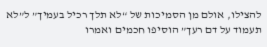להצילו, אולם מן הסמיכות של “לא תלך רכיל בעמיך” ל”לא תעמוד על דם רעך” הוסיפו חכמים ואמרו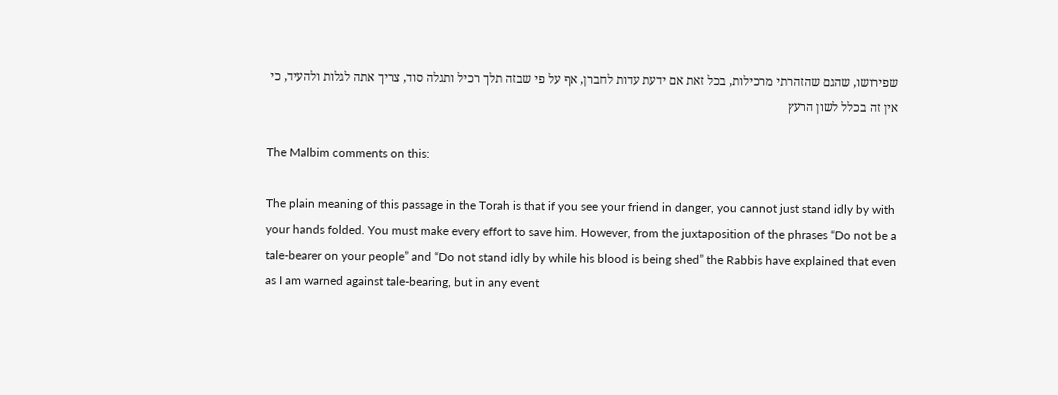שפירושו, שהגם שהזהרתי מרכילות, בכל זאת אם ידעת עדות לחברן, אף על פי שבזה תלך רכיל ותגלה סוד, צריך אתה לגלות ולהעיד, כי אין זה בכלל לשון הרעץ

The Malbim comments on this:

The plain meaning of this passage in the Torah is that if you see your friend in danger, you cannot just stand idly by with your hands folded. You must make every effort to save him. However, from the juxtaposition of the phrases “Do not be a tale-bearer on your people” and “Do not stand idly by while his blood is being shed” the Rabbis have explained that even as I am warned against tale-bearing, but in any event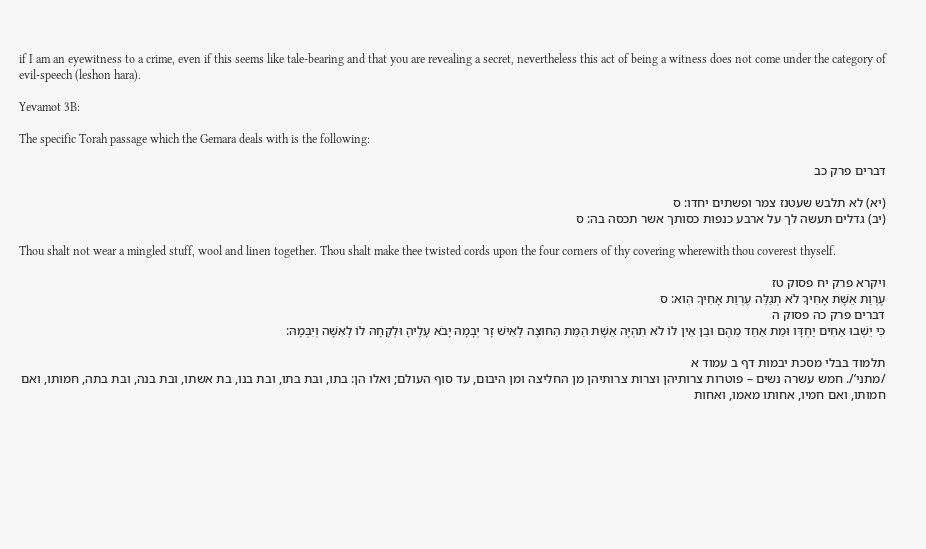if I am an eyewitness to a crime, even if this seems like tale-bearing and that you are revealing a secret, nevertheless this act of being a witness does not come under the category of evil-speech (leshon hara).

Yevamot 3B:

The specific Torah passage which the Gemara deals with is the following:

דברים פרק כב

(יא) לא תלבש שעטנז צמר ופשתים יחדו: ס
(יב) גדלים תעשה לך על ארבע כנפות כסותך אשר תכסה בה: ס

Thou shalt not wear a mingled stuff, wool and linen together. Thou shalt make thee twisted cords upon the four corners of thy covering wherewith thou coverest thyself.

ויקרא פרק יח פסוק טז
עֶרְוַת אֵשֶׁת אָחִיךָ לֹא תְגַלֵּה עֶרְוַת אָחִיךָ הִוא: ס
דברים פרק כה פסוק ה
כִּי יֵשְׁבוּ אַחִים יַחְדָּו וּמֵת אַחַד מֵהֶם וּבֵן אֵין לוֹ לֹא תִהְיֶה אֵשֶׁת הַמֵּת הַחוּצָה לְאִישׁ זָר יְבָמָהּ יָבֹא עָלֶיהָ וּלְקָחָהּ לוֹ לְאִשָּׁה וְיִבְּמָהּ:

תלמוד בבלי מסכת יבמות דף ב עמוד א
/מתני’/. חמש עשרה נשים – פוטרות צרותיהן וצרות צרותיהן מן החליצה ומן היבום, עד סוף העולם; ואלו הן: בתו, ובת בתו, ובת בנו, בת אשתו, ובת בנה, ובת בתה, חמותו, ואם חמותו, ואם חמיו, אחותו מאמו, ואחות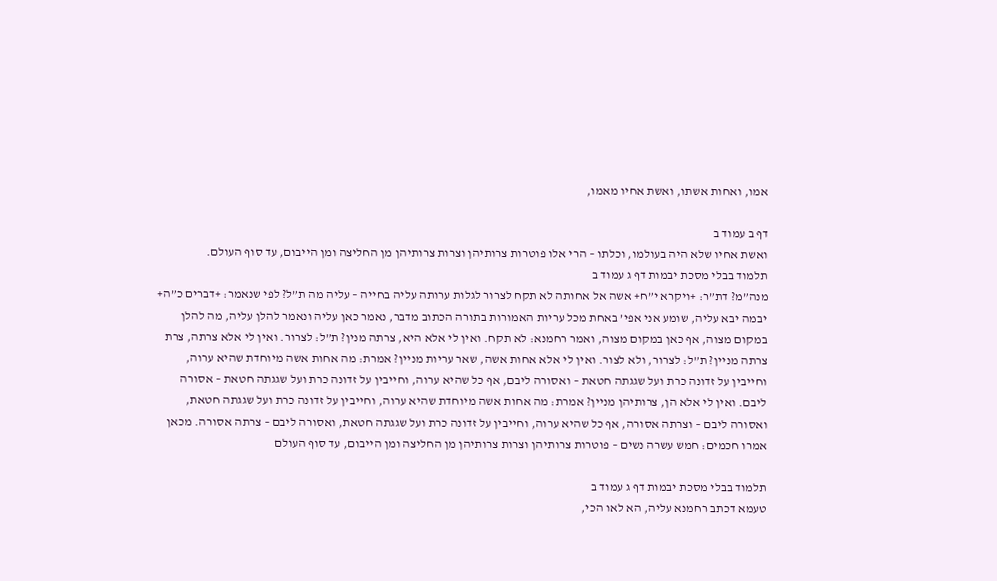אמו, ואחות אשתו, ואשת אחיו מאמו,

דף ב עמוד ב
ואשת אחיו שלא היה בעולמו, וכלתו – הרי אלו פוטרות צרותיהן וצרות צרותיהן מן החליצה ומן הייבום, עד סוף העולם.
תלמוד בבלי מסכת יבמות דף ג עמוד ב
מנה”מ? דת”ר: +ויקרא י”ח+ אשה אל אחותה לא תקח לצרור לגלות ערותה עליה בחייה – עליה מה ת”ל? לפי שנאמר: +דברים כ”ה+ יבמה יבא עליה, שומע אני אפי’ באחת מכל עריות האמורות בתורה הכתוב מדבר, נאמר כאן עליה ונאמר להלן עליה, מה להלן במקום מצוה, אף כאן במקום מצוה, ואמר רחמנא: לא תקח. ואין לי אלא היא, צרתה מנין? ת”ל: לצרור. ואין לי אלא צרתה, צרת צרתה מניין? ת”ל: לצרור, ולא לצור. ואין לי אלא אחות אשה, שאר עריות מניין? אמרת: מה אחות אשה מיוחדת שהיא ערוה, וחייבין על זדונה כרת ועל שגגתה חטאת – ואסורה ליבם, אף כל שהיא ערוה, וחייבין על זדונה כרת ועל שגגתה חטאת – אסורה ליבם. ואין לי אלא הן, צרותיהן מניין? אמרת: מה אחות אשה מיוחדת שהיא ערוה, וחייבין על זדונה כרת ועל שגגתה חטאת, ואסורה ליבם – וצרתה אסורה, אף כל שהיא ערוה, וחייבין על זדונה כרת ועל שגגתה חטאת, ואסורה ליבם – צרתה אסורה. מכאן אמרו חכמים: חמש עשרה נשים – פוטרות צרותיהן וצרות צרותיהן מן החליצה ומן הייבום, עד סוף העולם

תלמוד בבלי מסכת יבמות דף ג עמוד ב
טעמא דכתב רחמנא עליה, הא לאו הכי,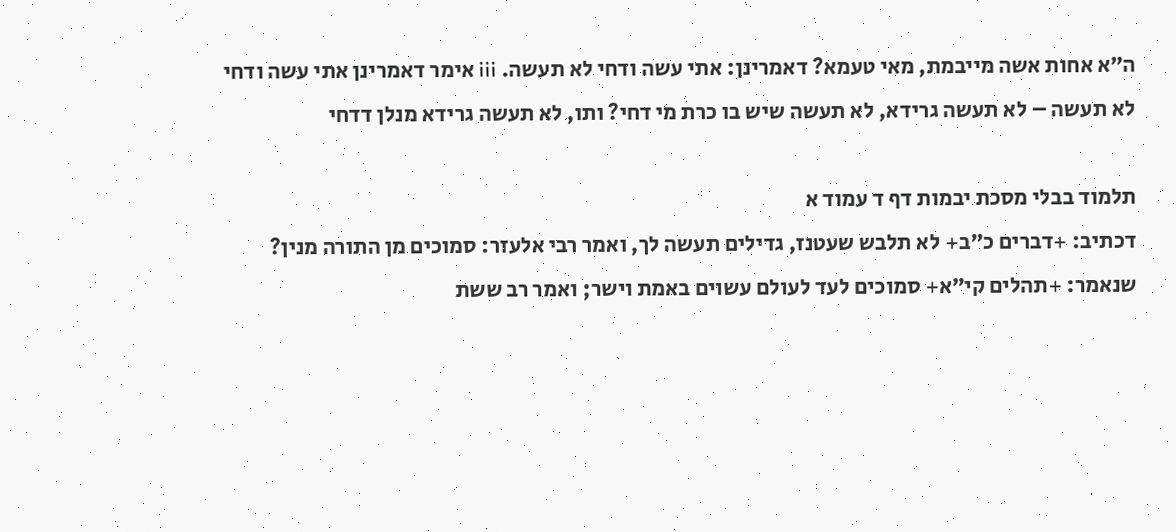ה”א אחות אשה מייבמת, מאי טעמא? דאמרינן: אתי עשה ודחי לא תעשה. iii אימר דאמרינן אתי עשה ודחי לא תעשה – לא תעשה גרידא, לא תעשה שיש בו כרת מי דחי? ותו, לא תעשה גרידא מנלן דדחי

תלמוד בבלי מסכת יבמות דף ד עמוד א
דכתיב: +דברים כ”ב+ לא תלבש שעטנז, גדילים תעשה לך, ואמר רבי אלעזר: סמוכים מן התורה מנין? שנאמר: +תהלים קי”א+ סמוכים לעד לעולם עשוים באמת וישר; ואמר רב ששת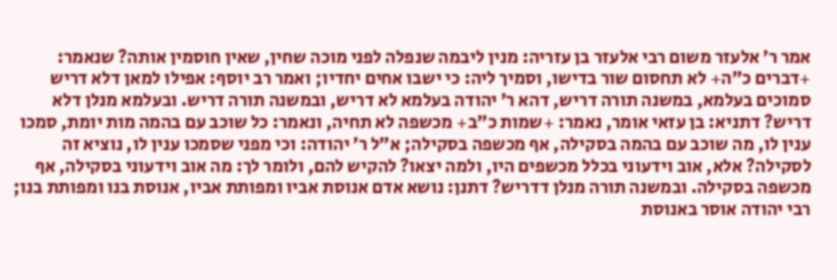אמר ר’ אלעזר משום רבי אלעזר בן עזריה: מנין ליבמה שנפלה לפני מוכה שחין, שאין חוסמין אותה? שנאמר: +דברים כ”ה+ לא תחסום שור בדישו, וסמיך ליה: כי ישבו אחים יחדיו; ואמר רב יוסף: אפילו למאן דלא דריש סמוכים בעלמא, במשנה תורה דריש, דהא ר’ יהודה בעלמא לא דריש, ובמשנה תורה דריש. ובעלמא מנלן דלא דריש? דתניא: בן עזאי אומר, נאמר: +שמות כ”ב+ מכשפה לא תחיה, ונאמר: כל שוכב עם בהמה מות יומת, סמכו ענין לו, מה שוכב עם בהמה בסקילה, אף מכשפה בסקילה; א”ל ר’ יהודה: וכי מפני שסמכו ענין לו, נוציא זה לסקילה? אלא, אוב וידעוני בכלל מכשפים היו, ולמה יצאו? להקיש להם, ולומר לך: מה אוב וידעוני בסקילה, אף מכשפה בסקילה. ובמשנה תורה מנלן דדריש? דתנן: נושא אדם אנוסת אביו ומפותת אביו, אנוסת בנו ומפותת בנו; רבי יהודה אוסר באנוסת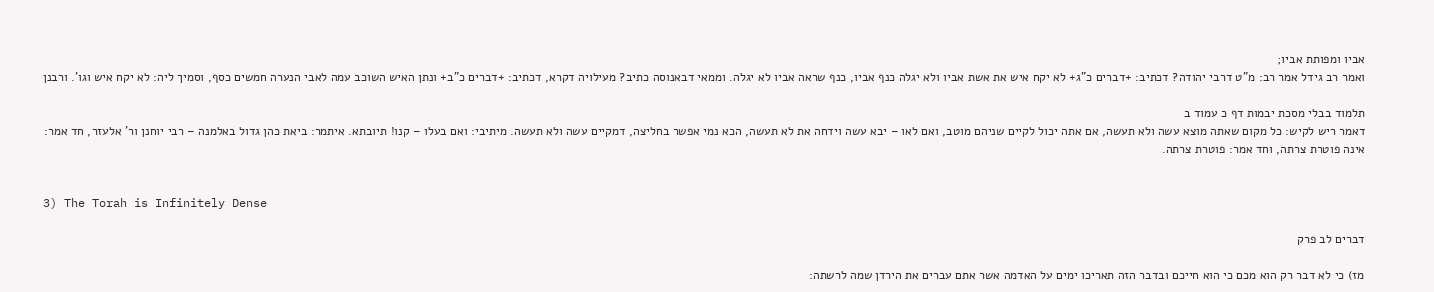אביו ומפותת אביו;
ואמר רב גידל אמר רב: מ”ט דרבי יהודה? דכתיב: +דברים כ”ג+ לא יקח איש את אשת אביו ולא יגלה כנף אביו, כנף שראה אביו לא יגלה. וממאי דבאנוסה כתיב? מעילויה דקרא, דכתיב: +דברים כ”ב+ ונתן האיש השוכב עמה לאבי הנערה חמשים כסף, וסמיך ליה: לא יקח איש וגו’. ורבנן

תלמוד בבלי מסכת יבמות דף כ עמוד ב
דאמר ריש לקיש: כל מקום שאתה מוצא עשה ולא תעשה, אם אתה יכול לקיים שניהם מוטב, ואם לאו – יבא עשה וידחה את לא תעשה, הכא נמי אפשר בחליצה, דמקיים עשה ולא תעשה. מיתיבי: ואם בעלו – קנו! תיובתא. איתמר: ביאת כהן גדול באלמנה – רבי יוחנן ור’ אלעזר, חד אמר: אינה פוטרת צרתה, וחד אמר: פוטרת צרתה.


3) The Torah is Infinitely Dense

דברים לב פרק

מז) כי לא דבר רק הוא מכם כי הוא חייכם ובדבר הזה תאריכו ימים על האדמה אשר אתם עברים את הירדן שמה לרשתה: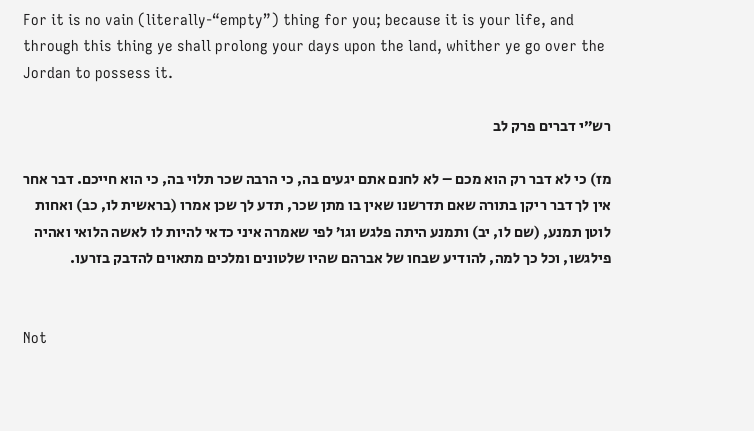For it is no vain (literally-“empty”) thing for you; because it is your life, and through this thing ye shall prolong your days upon the land, whither ye go over the Jordan to possess it.

רש”י דברים פרק לב

מז) כי לא דבר רק הוא מכם – לא לחנם אתם יגעים בה, כי הרבה שכר תלוי בה, כי הוא חייכם. דבר אחר אין לך דבר ריקן בתורה שאם תדרשנו שאין בו מתן שכר, תדע לך שכן אמרו (בראשית לו, כב) ואחות לוטן תמנע, (שם לו, יב) ותמנע היתה פלגש וגו’ לפי שאמרה איני כדאי להיות לו לאשה הלואי ואהיה פילגשו, וכל כך למה, להודיע שבחו של אברהם שהיו שלטונים ומלכים מתאוים להדבק בזרעו.


Not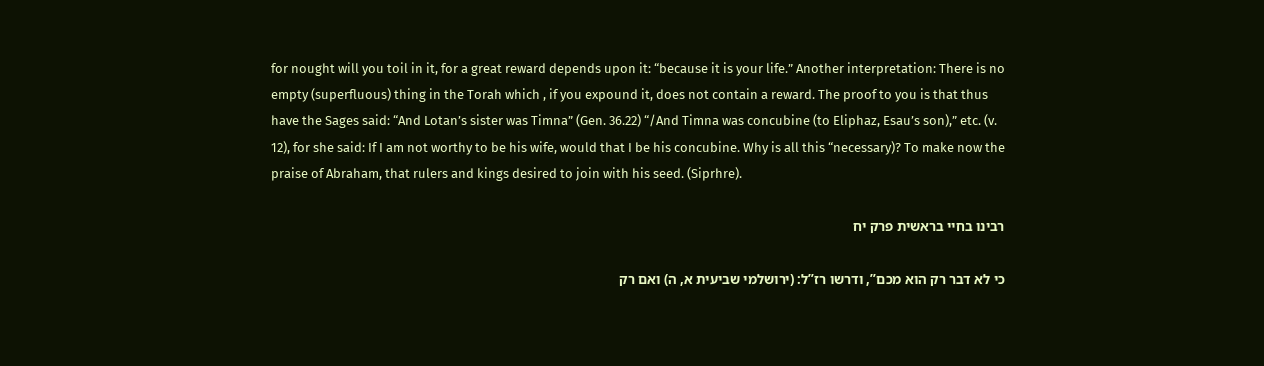for nought will you toil in it, for a great reward depends upon it: “because it is your life.” Another interpretation: There is no empty (superfluous) thing in the Torah which , if you expound it, does not contain a reward. The proof to you is that thus have the Sages said: “And Lotan’s sister was Timna” (Gen. 36.22) “/And Timna was concubine (to Eliphaz, Esau’s son),” etc. (v. 12), for she said: If I am not worthy to be his wife, would that I be his concubine. Why is all this “necessary)? To make now the praise of Abraham, that rulers and kings desired to join with his seed. (Siprhre).

רבינו בחיי בראשית פרק יח

כי לא דבר רק הוא מכם”, ודרשו רז”ל: (ירושלמי שביעית א, ה) ואם רק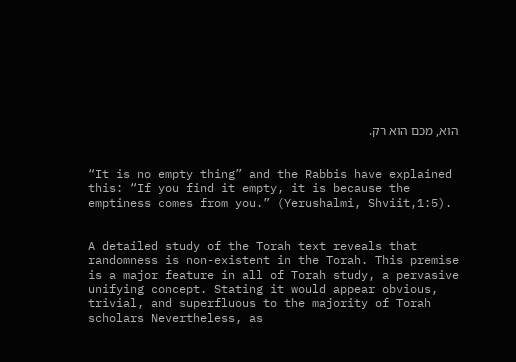הוא, מכם הוא רק.


“It is no empty thing” and the Rabbis have explained this: “If you find it empty, it is because the emptiness comes from you.” (Yerushalmi, Shviit,1:5).


A detailed study of the Torah text reveals that randomness is non-existent in the Torah. This premise is a major feature in all of Torah study, a pervasive unifying concept. Stating it would appear obvious, trivial, and superfluous to the majority of Torah scholars Nevertheless, as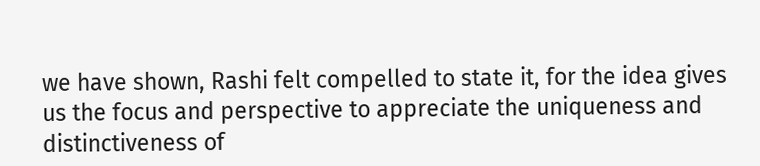we have shown, Rashi felt compelled to state it, for the idea gives us the focus and perspective to appreciate the uniqueness and distinctiveness of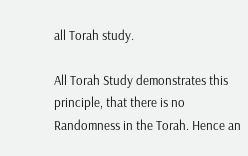all Torah study.

All Torah Study demonstrates this principle, that there is no Randomness in the Torah. Hence an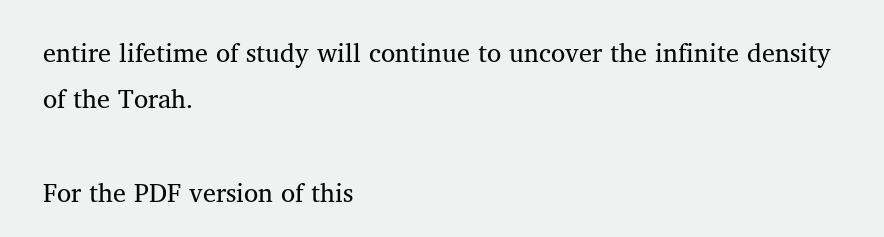entire lifetime of study will continue to uncover the infinite density of the Torah.

For the PDF version of this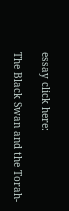essay click here:

The Black Swan and the Torah-